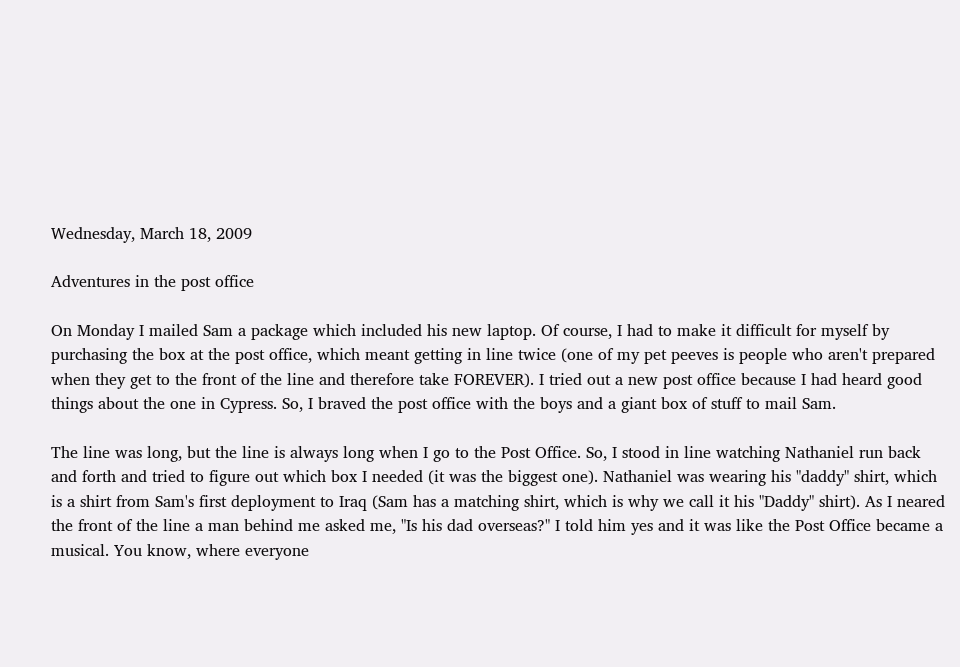Wednesday, March 18, 2009

Adventures in the post office

On Monday I mailed Sam a package which included his new laptop. Of course, I had to make it difficult for myself by purchasing the box at the post office, which meant getting in line twice (one of my pet peeves is people who aren't prepared when they get to the front of the line and therefore take FOREVER). I tried out a new post office because I had heard good things about the one in Cypress. So, I braved the post office with the boys and a giant box of stuff to mail Sam.

The line was long, but the line is always long when I go to the Post Office. So, I stood in line watching Nathaniel run back and forth and tried to figure out which box I needed (it was the biggest one). Nathaniel was wearing his "daddy" shirt, which is a shirt from Sam's first deployment to Iraq (Sam has a matching shirt, which is why we call it his "Daddy" shirt). As I neared the front of the line a man behind me asked me, "Is his dad overseas?" I told him yes and it was like the Post Office became a musical. You know, where everyone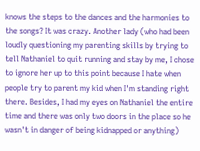knows the steps to the dances and the harmonies to the songs? It was crazy. Another lady (who had been loudly questioning my parenting skills by trying to tell Nathaniel to quit running and stay by me, I chose to ignore her up to this point because I hate when people try to parent my kid when I'm standing right there. Besides, I had my eyes on Nathaniel the entire time and there was only two doors in the place so he wasn't in danger of being kidnapped or anything)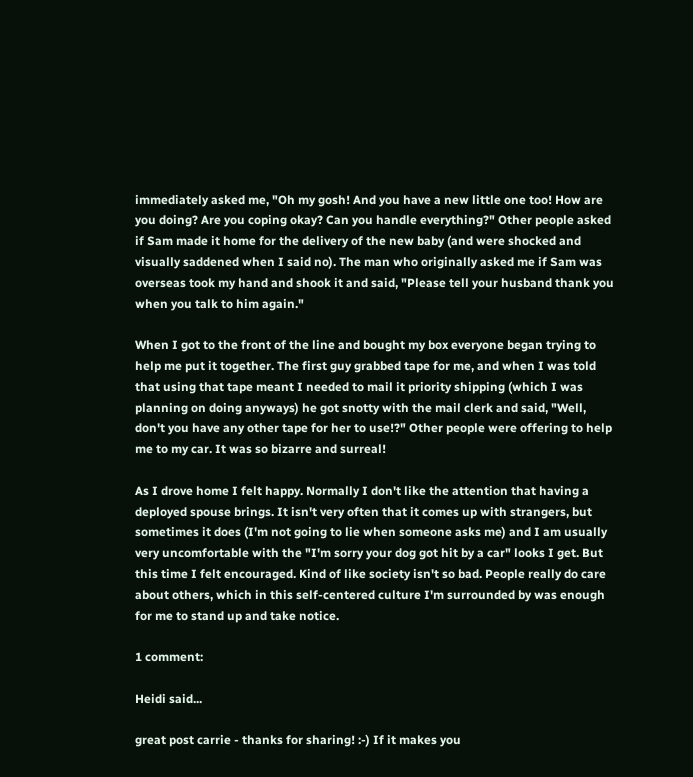immediately asked me, "Oh my gosh! And you have a new little one too! How are you doing? Are you coping okay? Can you handle everything?" Other people asked if Sam made it home for the delivery of the new baby (and were shocked and visually saddened when I said no). The man who originally asked me if Sam was overseas took my hand and shook it and said, "Please tell your husband thank you when you talk to him again."

When I got to the front of the line and bought my box everyone began trying to help me put it together. The first guy grabbed tape for me, and when I was told that using that tape meant I needed to mail it priority shipping (which I was planning on doing anyways) he got snotty with the mail clerk and said, "Well, don't you have any other tape for her to use!?" Other people were offering to help me to my car. It was so bizarre and surreal!

As I drove home I felt happy. Normally I don't like the attention that having a deployed spouse brings. It isn't very often that it comes up with strangers, but sometimes it does (I'm not going to lie when someone asks me) and I am usually very uncomfortable with the "I'm sorry your dog got hit by a car" looks I get. But this time I felt encouraged. Kind of like society isn't so bad. People really do care about others, which in this self-centered culture I'm surrounded by was enough for me to stand up and take notice.

1 comment:

Heidi said...

great post carrie - thanks for sharing! :-) If it makes you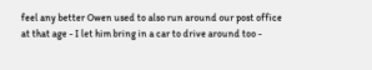feel any better Owen used to also run around our post office at that age - I let him bring in a car to drive around too -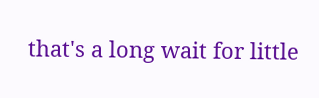that's a long wait for little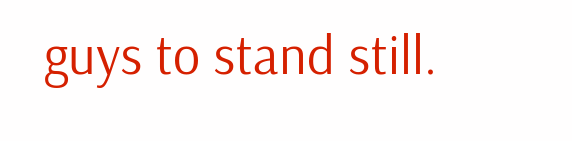guys to stand still.